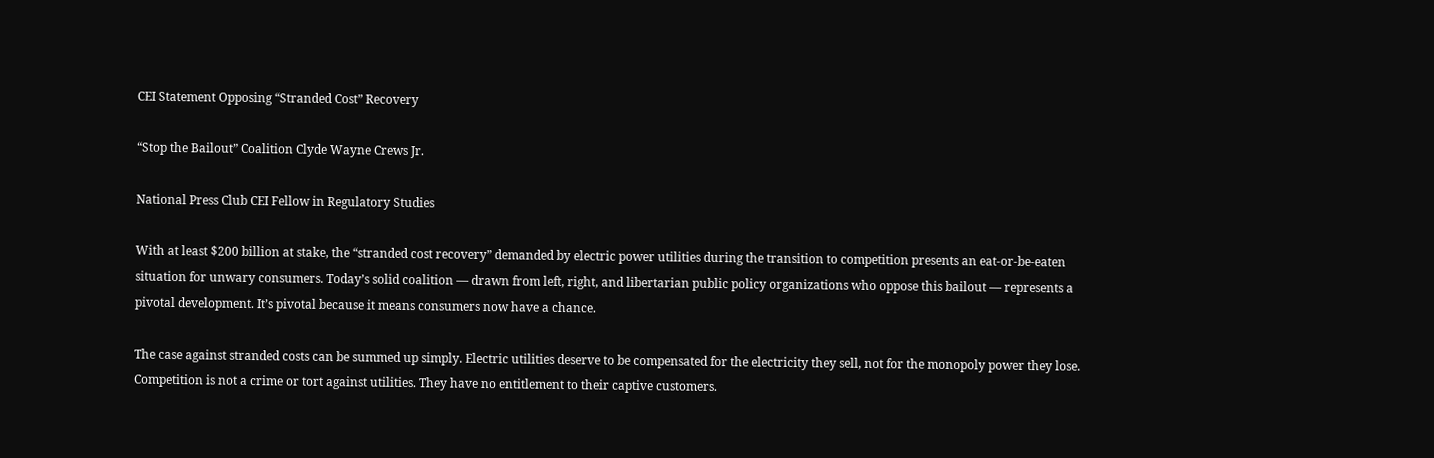CEI Statement Opposing “Stranded Cost” Recovery

“Stop the Bailout” Coalition Clyde Wayne Crews Jr.

National Press Club CEI Fellow in Regulatory Studies

With at least $200 billion at stake, the “stranded cost recovery” demanded by electric power utilities during the transition to competition presents an eat-or-be-eaten situation for unwary consumers. Today’s solid coalition — drawn from left, right, and libertarian public policy organizations who oppose this bailout — represents a pivotal development. It’s pivotal because it means consumers now have a chance.

The case against stranded costs can be summed up simply. Electric utilities deserve to be compensated for the electricity they sell, not for the monopoly power they lose. Competition is not a crime or tort against utilities. They have no entitlement to their captive customers.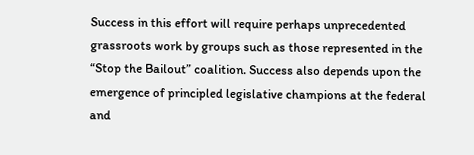Success in this effort will require perhaps unprecedented grassroots work by groups such as those represented in the “Stop the Bailout” coalition. Success also depends upon the emergence of principled legislative champions at the federal and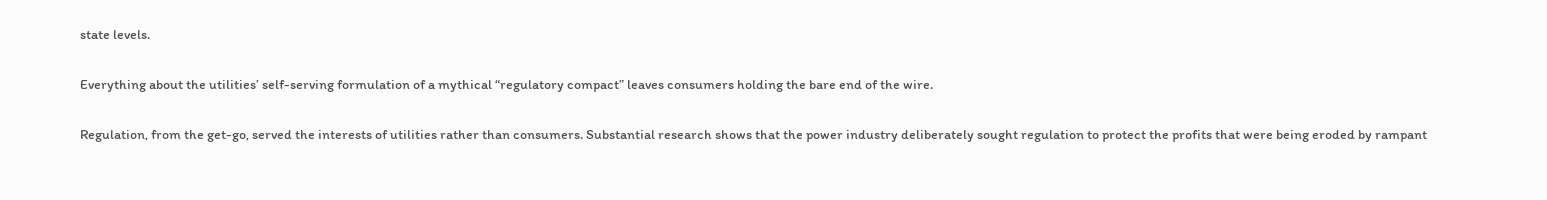state levels.

Everything about the utilities’ self-serving formulation of a mythical “regulatory compact” leaves consumers holding the bare end of the wire.

Regulation, from the get-go, served the interests of utilities rather than consumers. Substantial research shows that the power industry deliberately sought regulation to protect the profits that were being eroded by rampant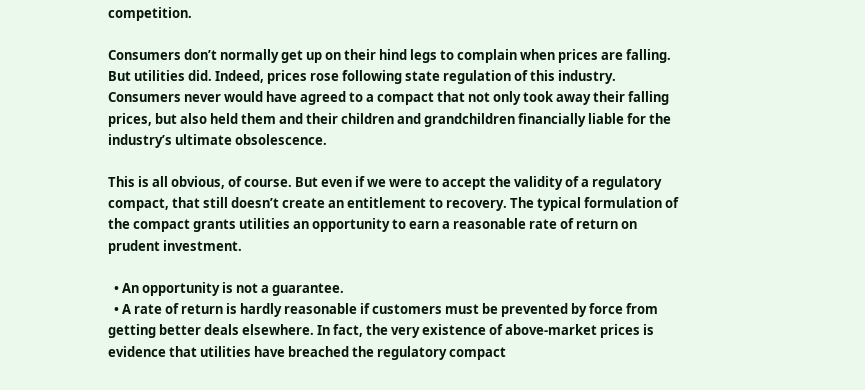competition.

Consumers don’t normally get up on their hind legs to complain when prices are falling. But utilities did. Indeed, prices rose following state regulation of this industry. Consumers never would have agreed to a compact that not only took away their falling prices, but also held them and their children and grandchildren financially liable for the industry’s ultimate obsolescence.

This is all obvious, of course. But even if we were to accept the validity of a regulatory compact, that still doesn’t create an entitlement to recovery. The typical formulation of the compact grants utilities an opportunity to earn a reasonable rate of return on prudent investment.

  • An opportunity is not a guarantee.
  • A rate of return is hardly reasonable if customers must be prevented by force from getting better deals elsewhere. In fact, the very existence of above-market prices is evidence that utilities have breached the regulatory compact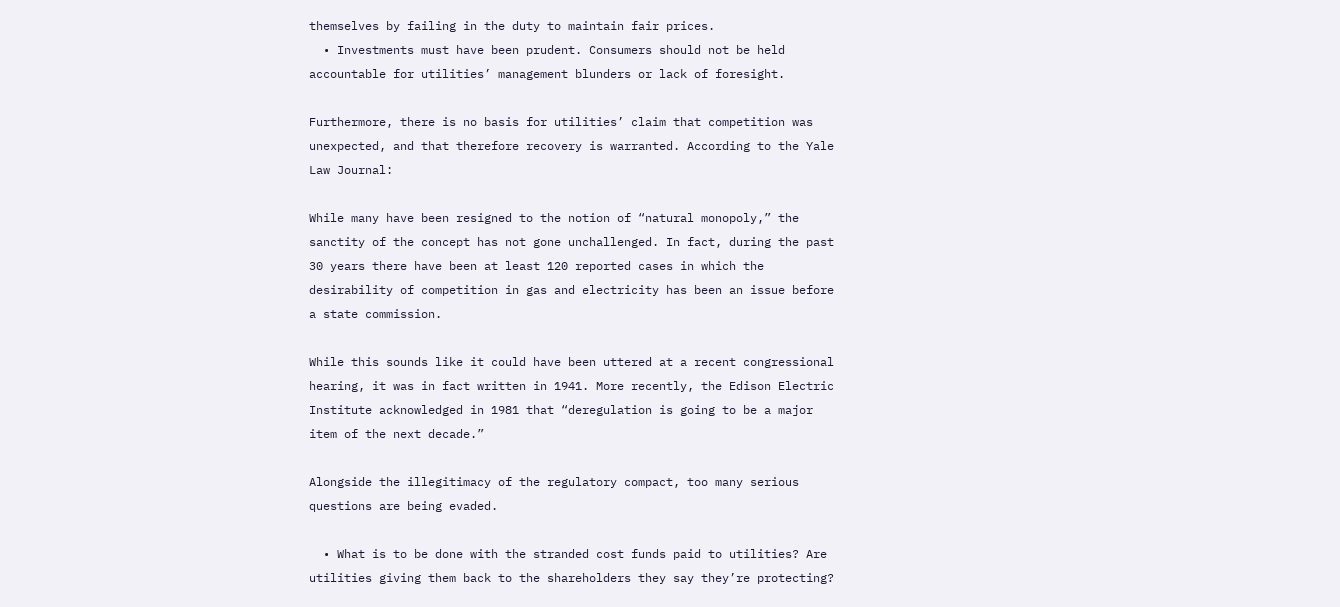themselves by failing in the duty to maintain fair prices.
  • Investments must have been prudent. Consumers should not be held accountable for utilities’ management blunders or lack of foresight.

Furthermore, there is no basis for utilities’ claim that competition was unexpected, and that therefore recovery is warranted. According to the Yale Law Journal:

While many have been resigned to the notion of “natural monopoly,” the sanctity of the concept has not gone unchallenged. In fact, during the past 30 years there have been at least 120 reported cases in which the desirability of competition in gas and electricity has been an issue before a state commission.

While this sounds like it could have been uttered at a recent congressional hearing, it was in fact written in 1941. More recently, the Edison Electric Institute acknowledged in 1981 that “deregulation is going to be a major item of the next decade.”

Alongside the illegitimacy of the regulatory compact, too many serious questions are being evaded.

  • What is to be done with the stranded cost funds paid to utilities? Are utilities giving them back to the shareholders they say they’re protecting?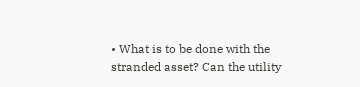• What is to be done with the stranded asset? Can the utility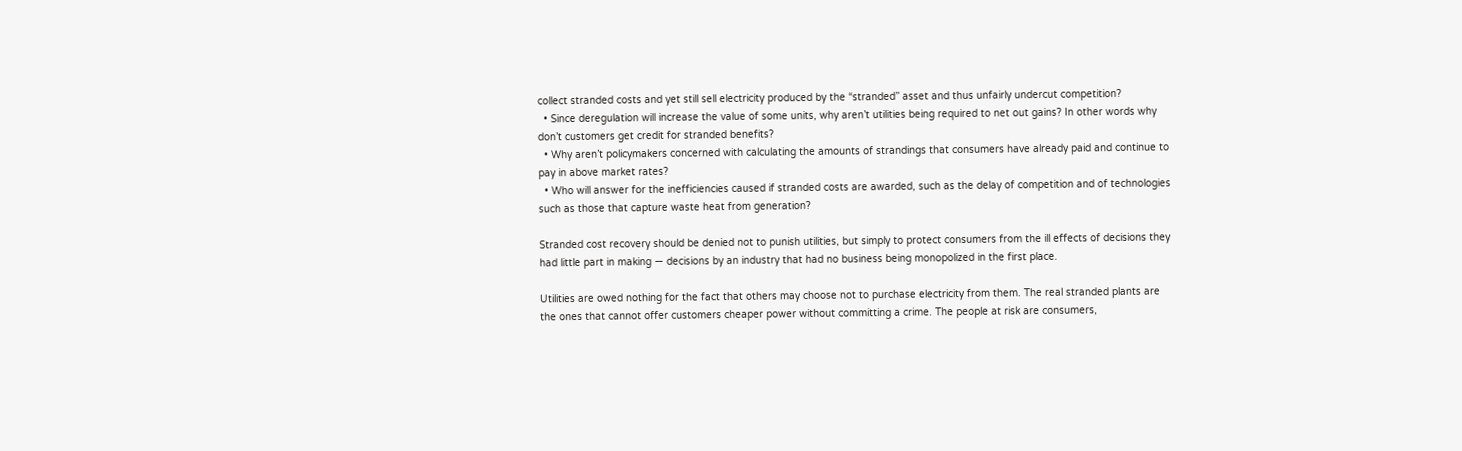collect stranded costs and yet still sell electricity produced by the “stranded” asset and thus unfairly undercut competition?
  • Since deregulation will increase the value of some units, why aren’t utilities being required to net out gains? In other words why don’t customers get credit for stranded benefits?
  • Why aren’t policymakers concerned with calculating the amounts of strandings that consumers have already paid and continue to pay in above market rates?
  • Who will answer for the inefficiencies caused if stranded costs are awarded, such as the delay of competition and of technologies such as those that capture waste heat from generation?

Stranded cost recovery should be denied not to punish utilities, but simply to protect consumers from the ill effects of decisions they had little part in making — decisions by an industry that had no business being monopolized in the first place.

Utilities are owed nothing for the fact that others may choose not to purchase electricity from them. The real stranded plants are the ones that cannot offer customers cheaper power without committing a crime. The people at risk are consumers,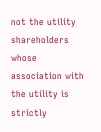not the utility shareholders whose association with the utility is strictly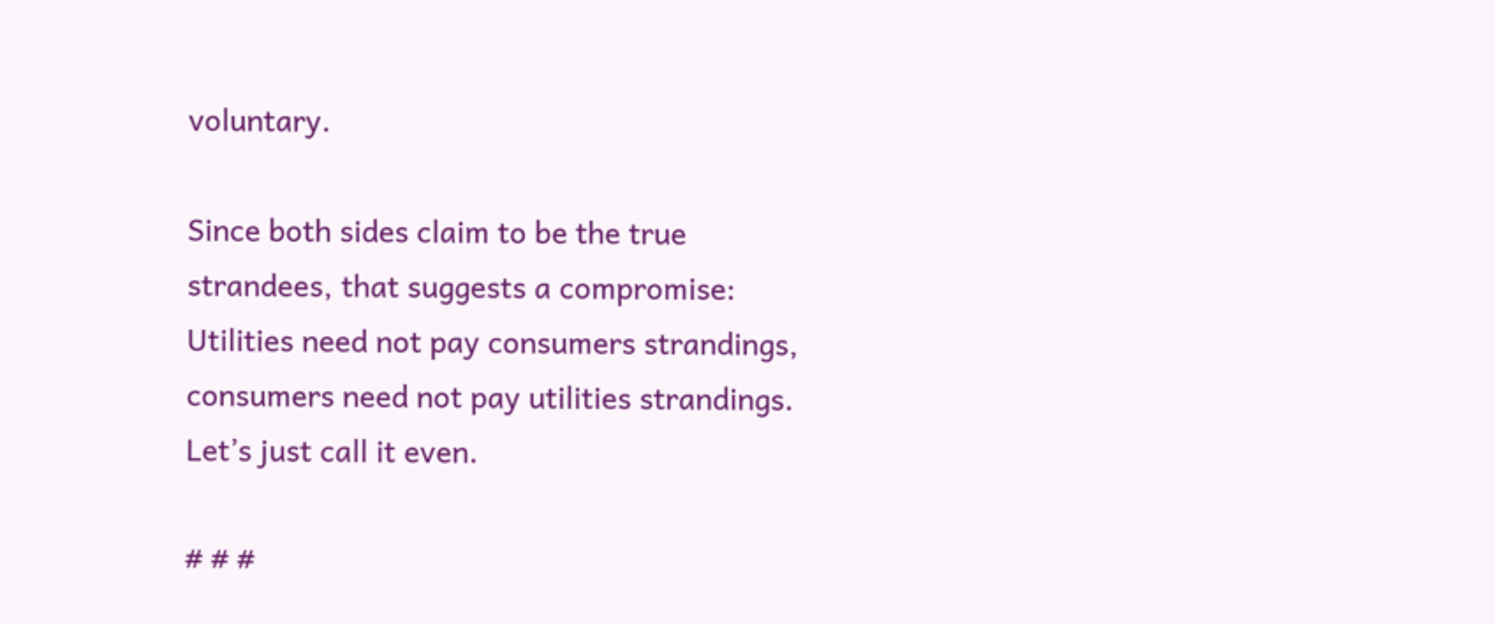voluntary.

Since both sides claim to be the true strandees, that suggests a compromise: Utilities need not pay consumers strandings, consumers need not pay utilities strandings. Let’s just call it even.

# # #